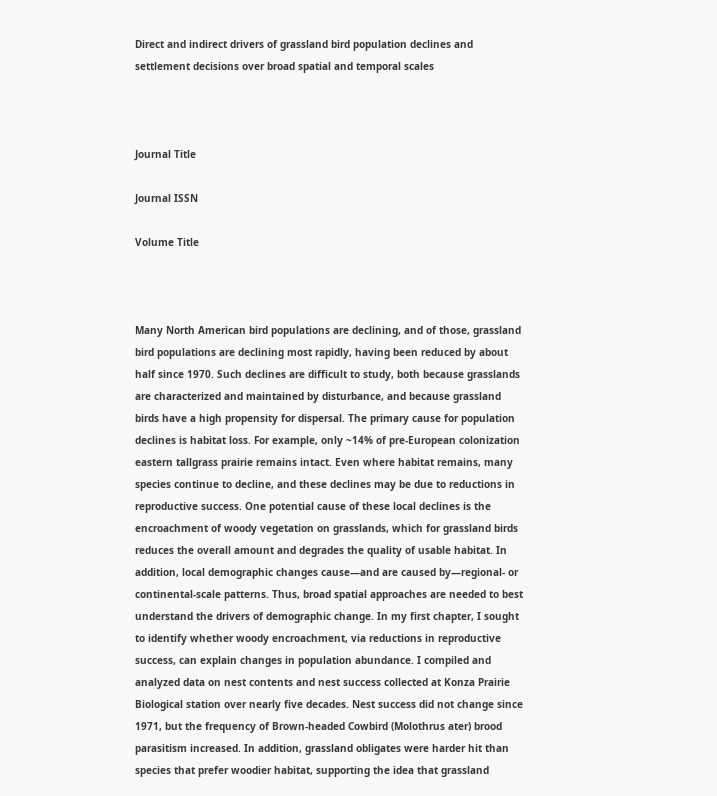Direct and indirect drivers of grassland bird population declines and settlement decisions over broad spatial and temporal scales



Journal Title

Journal ISSN

Volume Title



Many North American bird populations are declining, and of those, grassland bird populations are declining most rapidly, having been reduced by about half since 1970. Such declines are difficult to study, both because grasslands are characterized and maintained by disturbance, and because grassland birds have a high propensity for dispersal. The primary cause for population declines is habitat loss. For example, only ~14% of pre-European colonization eastern tallgrass prairie remains intact. Even where habitat remains, many species continue to decline, and these declines may be due to reductions in reproductive success. One potential cause of these local declines is the encroachment of woody vegetation on grasslands, which for grassland birds reduces the overall amount and degrades the quality of usable habitat. In addition, local demographic changes cause—and are caused by—regional- or continental-scale patterns. Thus, broad spatial approaches are needed to best understand the drivers of demographic change. In my first chapter, I sought to identify whether woody encroachment, via reductions in reproductive success, can explain changes in population abundance. I compiled and analyzed data on nest contents and nest success collected at Konza Prairie Biological station over nearly five decades. Nest success did not change since 1971, but the frequency of Brown-headed Cowbird (Molothrus ater) brood parasitism increased. In addition, grassland obligates were harder hit than species that prefer woodier habitat, supporting the idea that grassland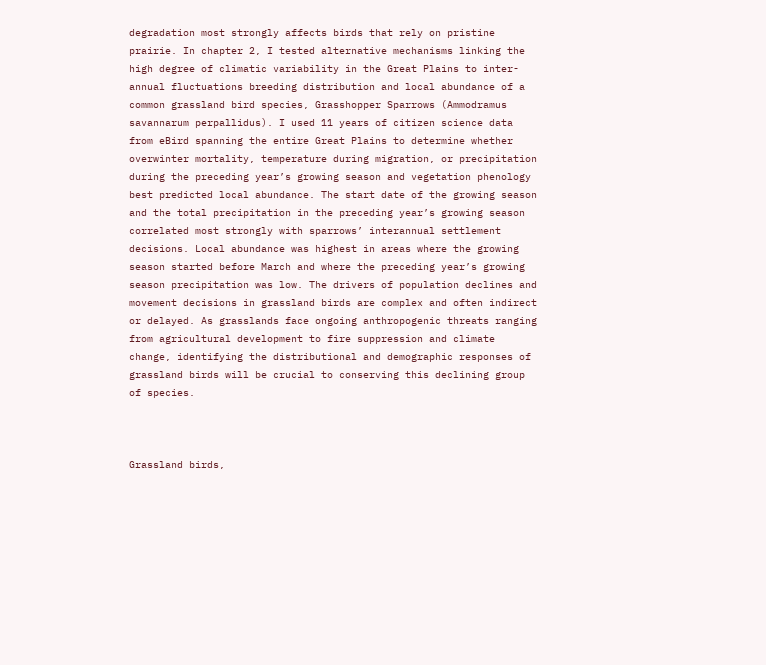degradation most strongly affects birds that rely on pristine prairie. In chapter 2, I tested alternative mechanisms linking the high degree of climatic variability in the Great Plains to inter-annual fluctuations breeding distribution and local abundance of a common grassland bird species, Grasshopper Sparrows (Ammodramus savannarum perpallidus). I used 11 years of citizen science data from eBird spanning the entire Great Plains to determine whether overwinter mortality, temperature during migration, or precipitation during the preceding year’s growing season and vegetation phenology best predicted local abundance. The start date of the growing season and the total precipitation in the preceding year’s growing season correlated most strongly with sparrows’ interannual settlement decisions. Local abundance was highest in areas where the growing season started before March and where the preceding year’s growing season precipitation was low. The drivers of population declines and movement decisions in grassland birds are complex and often indirect or delayed. As grasslands face ongoing anthropogenic threats ranging from agricultural development to fire suppression and climate change, identifying the distributional and demographic responses of grassland birds will be crucial to conserving this declining group of species.



Grassland birds,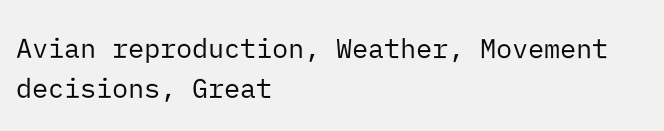Avian reproduction, Weather, Movement decisions, Great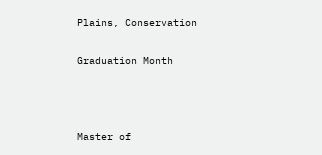Plains, Conservation

Graduation Month



Master of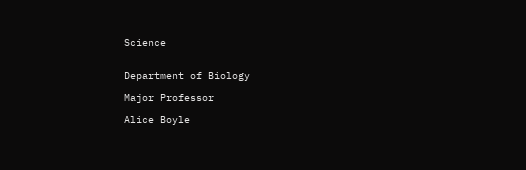Science


Department of Biology

Major Professor

Alice Boyle